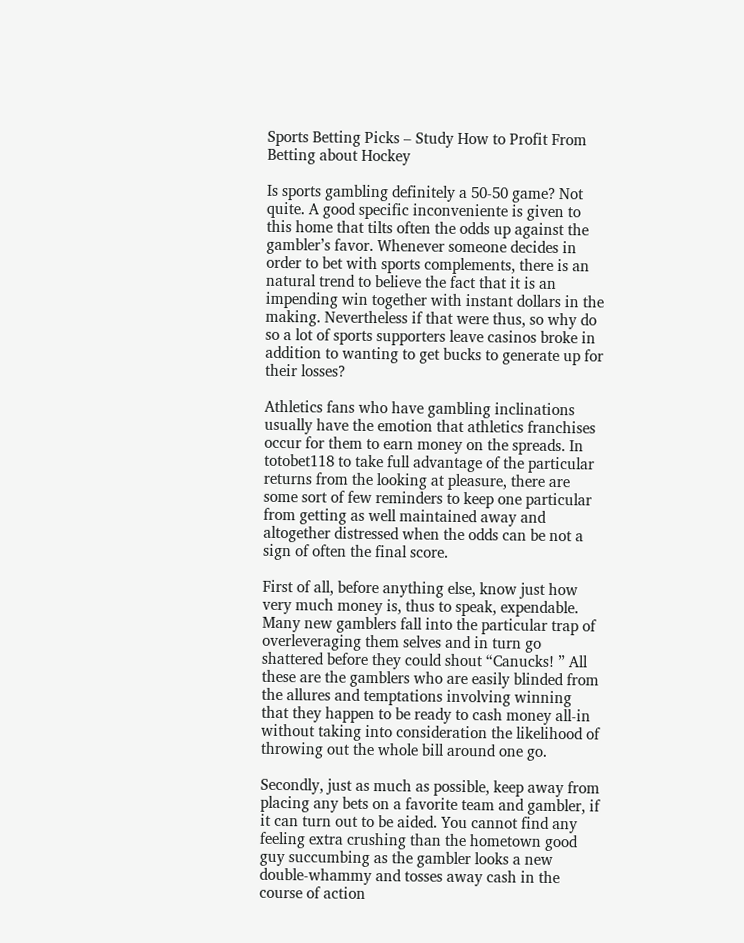Sports Betting Picks – Study How to Profit From Betting about Hockey

Is sports gambling definitely a 50-50 game? Not quite. A good specific inconveniente is given to this home that tilts often the odds up against the gambler’s favor. Whenever someone decides in order to bet with sports complements, there is an natural trend to believe the fact that it is an impending win together with instant dollars in the making. Nevertheless if that were thus, so why do so a lot of sports supporters leave casinos broke in addition to wanting to get bucks to generate up for their losses?

Athletics fans who have gambling inclinations usually have the emotion that athletics franchises occur for them to earn money on the spreads. In totobet118 to take full advantage of the particular returns from the looking at pleasure, there are some sort of few reminders to keep one particular from getting as well maintained away and altogether distressed when the odds can be not a sign of often the final score.

First of all, before anything else, know just how very much money is, thus to speak, expendable. Many new gamblers fall into the particular trap of overleveraging them selves and in turn go shattered before they could shout “Canucks! ” All these are the gamblers who are easily blinded from the allures and temptations involving winning that they happen to be ready to cash money all-in without taking into consideration the likelihood of throwing out the whole bill around one go.

Secondly, just as much as possible, keep away from placing any bets on a favorite team and gambler, if it can turn out to be aided. You cannot find any feeling extra crushing than the hometown good guy succumbing as the gambler looks a new double-whammy and tosses away cash in the course of action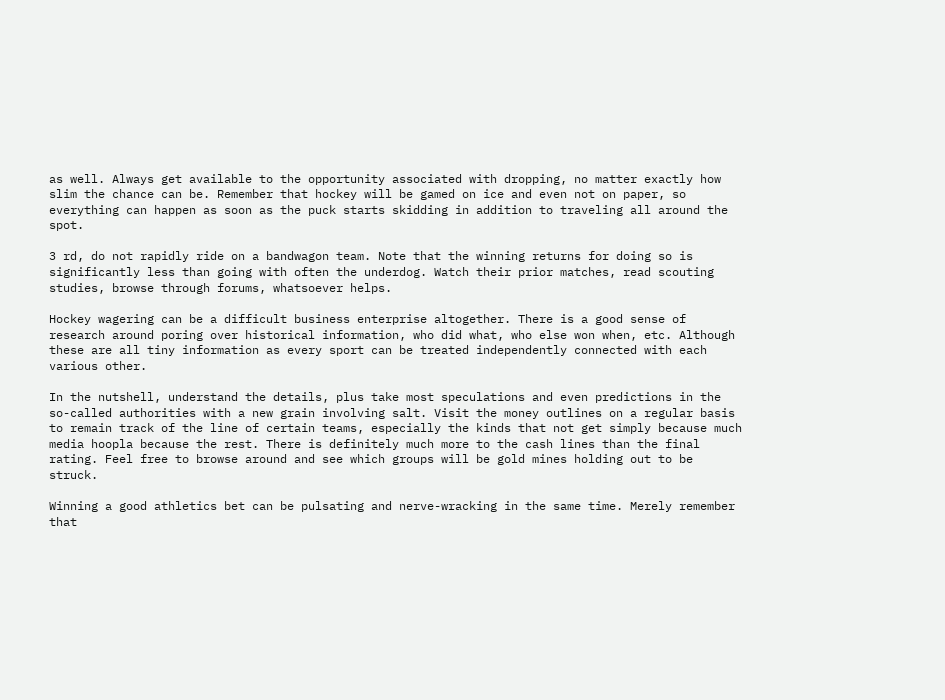as well. Always get available to the opportunity associated with dropping, no matter exactly how slim the chance can be. Remember that hockey will be gamed on ice and even not on paper, so everything can happen as soon as the puck starts skidding in addition to traveling all around the spot.

3 rd, do not rapidly ride on a bandwagon team. Note that the winning returns for doing so is significantly less than going with often the underdog. Watch their prior matches, read scouting studies, browse through forums, whatsoever helps.

Hockey wagering can be a difficult business enterprise altogether. There is a good sense of research around poring over historical information, who did what, who else won when, etc. Although these are all tiny information as every sport can be treated independently connected with each various other.

In the nutshell, understand the details, plus take most speculations and even predictions in the so-called authorities with a new grain involving salt. Visit the money outlines on a regular basis to remain track of the line of certain teams, especially the kinds that not get simply because much media hoopla because the rest. There is definitely much more to the cash lines than the final rating. Feel free to browse around and see which groups will be gold mines holding out to be struck.

Winning a good athletics bet can be pulsating and nerve-wracking in the same time. Merely remember that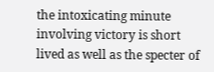the intoxicating minute involving victory is short lived as well as the specter of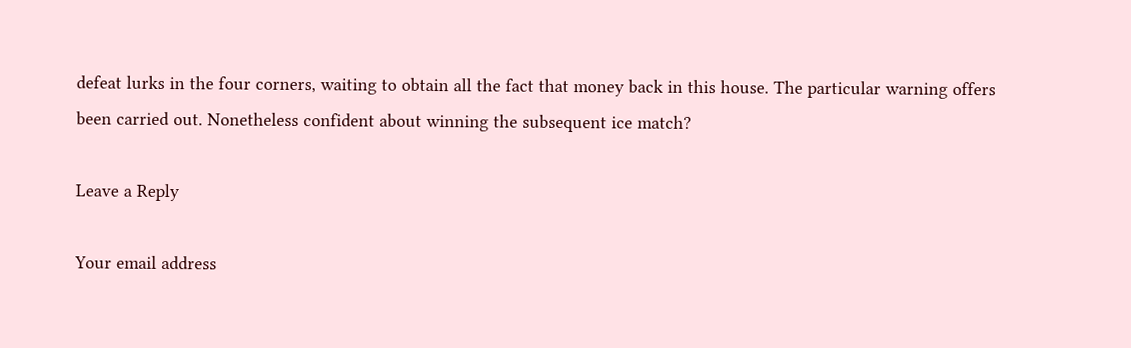defeat lurks in the four corners, waiting to obtain all the fact that money back in this house. The particular warning offers been carried out. Nonetheless confident about winning the subsequent ice match?

Leave a Reply

Your email address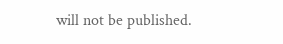will not be published.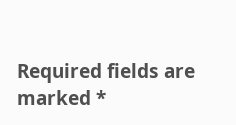Required fields are marked *